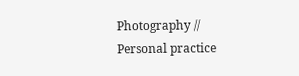Photography // Personal practice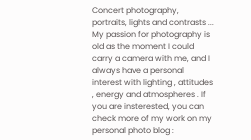Concert photography, portraits, lights and contrasts ... My passion for photography is old as the moment I could carry a camera with me, and I always have a personal interest with lighting , attitudes , energy and atmospheres . If you are insterested, you can check more of my work on my personal photo blog :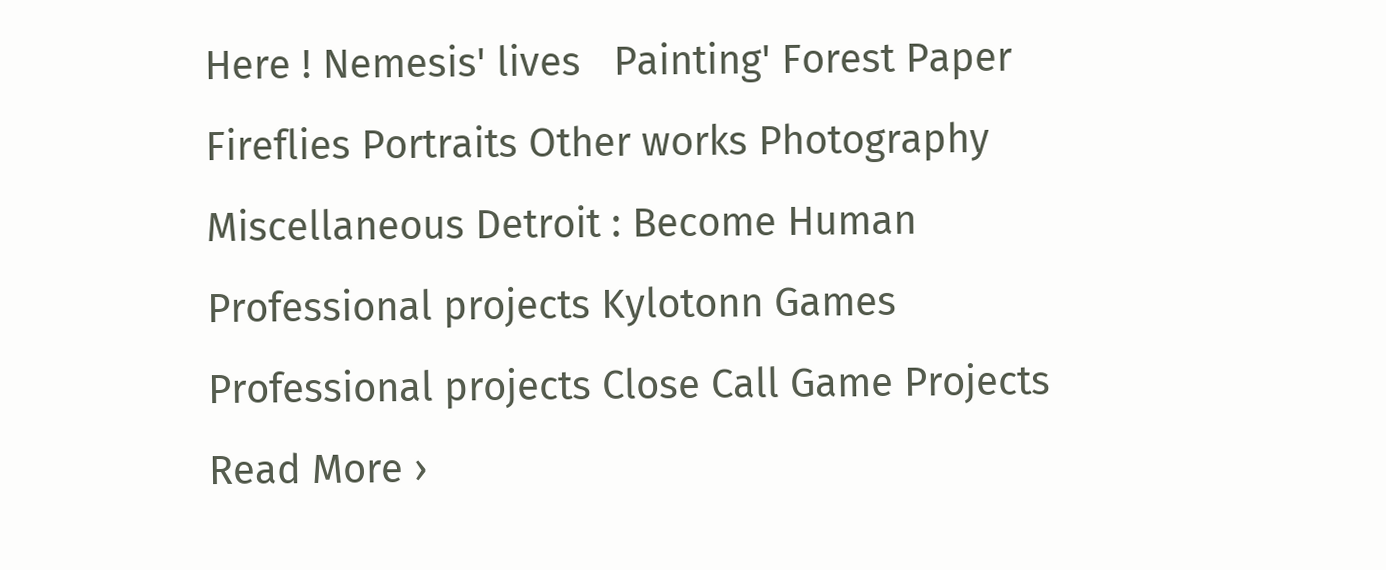Here ! Nemesis' lives   Painting' Forest Paper Fireflies Portraits Other works Photography Miscellaneous Detroit : Become Human Professional projects Kylotonn Games Professional projects Close Call Game Projects
Read More ›